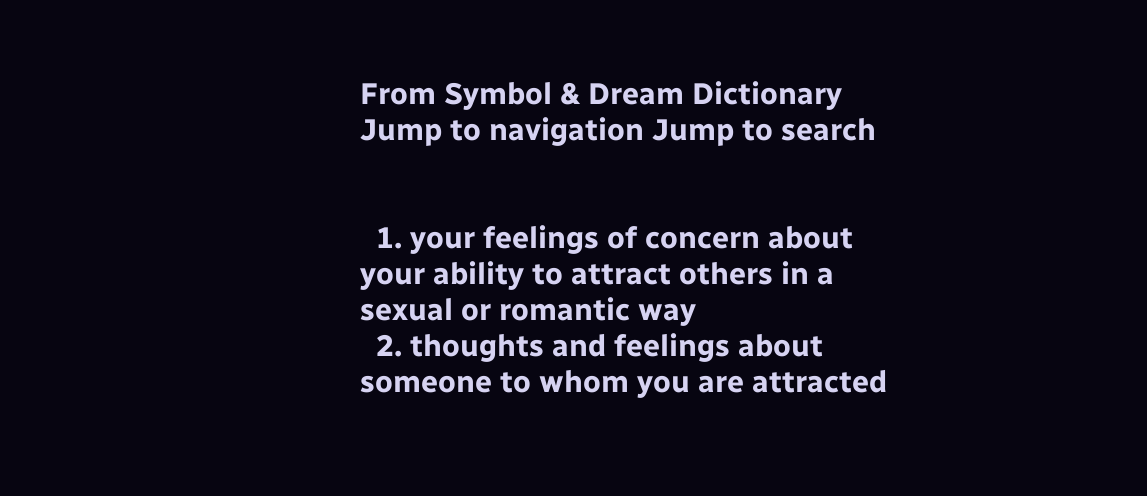From Symbol & Dream Dictionary
Jump to navigation Jump to search


  1. your feelings of concern about your ability to attract others in a sexual or romantic way
  2. thoughts and feelings about someone to whom you are attracted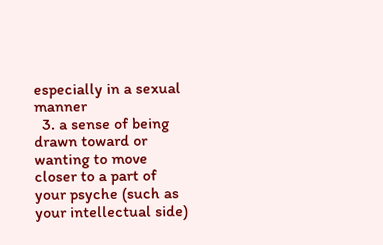especially in a sexual manner
  3. a sense of being drawn toward or wanting to move closer to a part of your psyche (such as your intellectual side)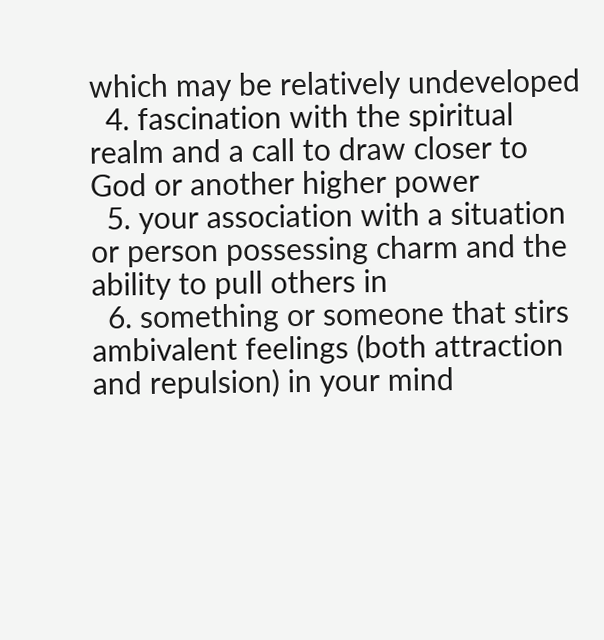which may be relatively undeveloped
  4. fascination with the spiritual realm and a call to draw closer to God or another higher power
  5. your association with a situation or person possessing charm and the ability to pull others in
  6. something or someone that stirs ambivalent feelings (both attraction and repulsion) in your mind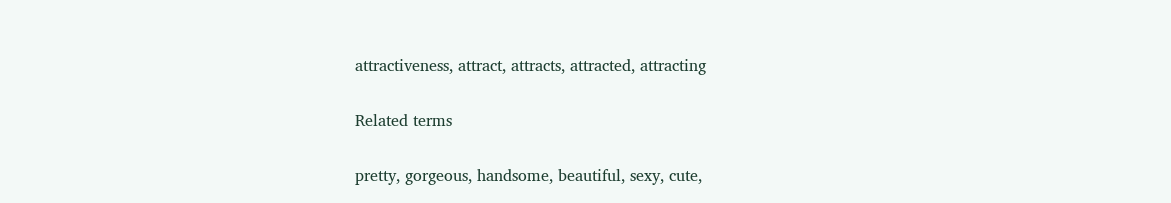attractiveness, attract, attracts, attracted, attracting

Related terms

pretty, gorgeous, handsome, beautiful, sexy, cute,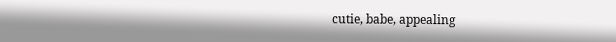cutie, babe, appealing